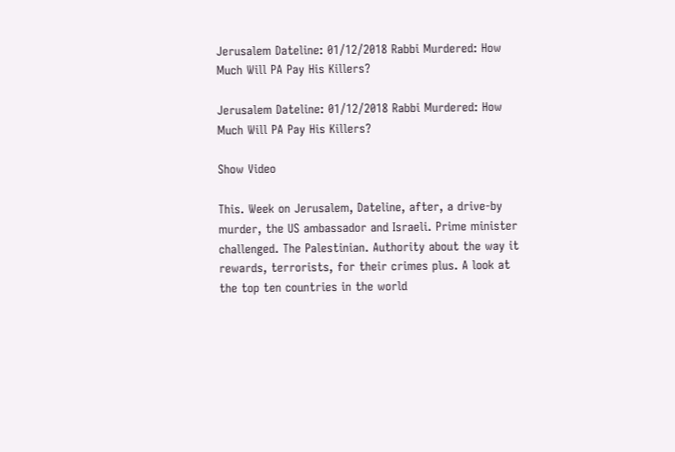Jerusalem Dateline: 01/12/2018 Rabbi Murdered: How Much Will PA Pay His Killers?

Jerusalem Dateline: 01/12/2018 Rabbi Murdered: How Much Will PA Pay His Killers?

Show Video

This. Week on Jerusalem, Dateline, after, a drive-by murder, the US ambassador and Israeli. Prime minister challenged. The Palestinian. Authority about the way it rewards, terrorists, for their crimes plus. A look at the top ten countries in the world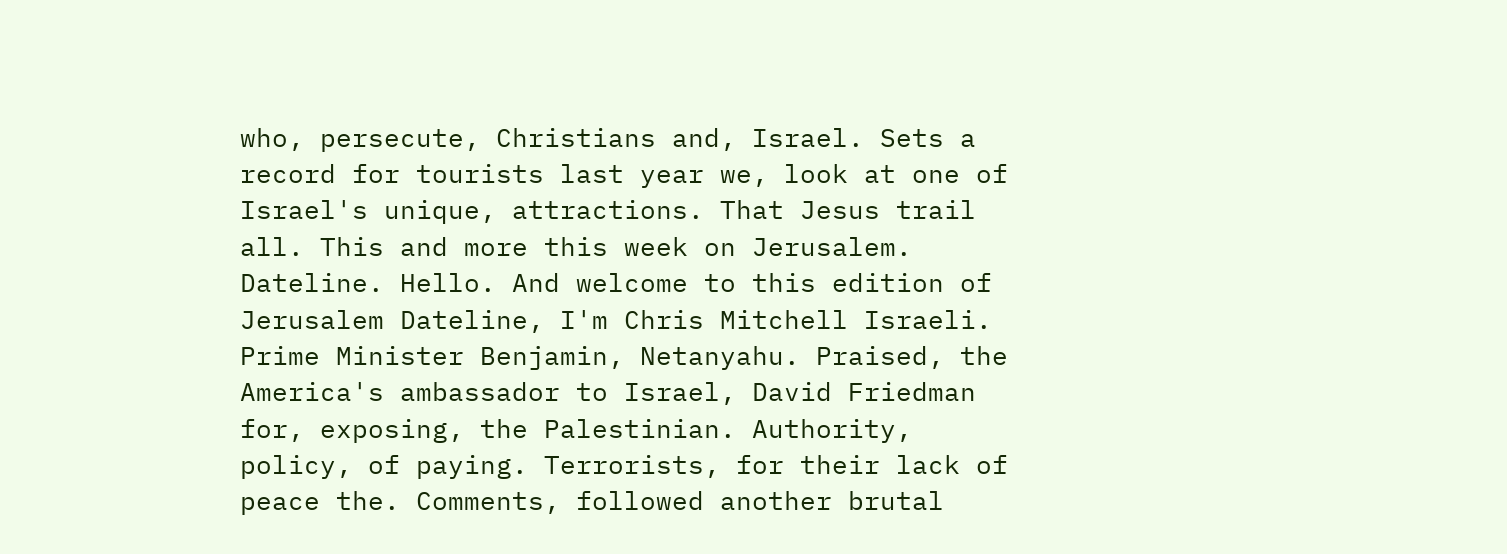who, persecute, Christians and, Israel. Sets a record for tourists last year we, look at one of Israel's unique, attractions. That Jesus trail all. This and more this week on Jerusalem. Dateline. Hello. And welcome to this edition of Jerusalem Dateline, I'm Chris Mitchell Israeli. Prime Minister Benjamin, Netanyahu. Praised, the America's ambassador to Israel, David Friedman for, exposing, the Palestinian. Authority, policy, of paying. Terrorists, for their lack of peace the. Comments, followed another brutal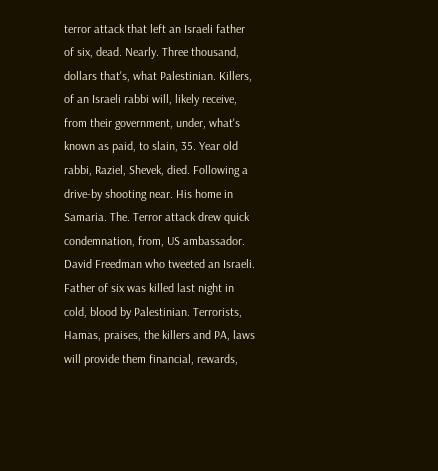terror attack that left an Israeli father of six, dead. Nearly. Three thousand, dollars that's, what Palestinian. Killers, of an Israeli rabbi will, likely receive, from their government, under, what's known as paid, to slain, 35. Year old rabbi, Raziel, Shevek, died. Following a drive-by shooting near. His home in Samaria. The. Terror attack drew quick condemnation, from, US ambassador. David Freedman who tweeted an Israeli. Father of six was killed last night in cold, blood by Palestinian. Terrorists, Hamas, praises, the killers and PA, laws will provide them financial, rewards,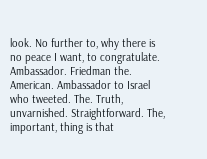look. No further to, why there is no peace I want, to congratulate. Ambassador. Friedman the. American. Ambassador to Israel who tweeted. The. Truth, unvarnished. Straightforward. The, important, thing is that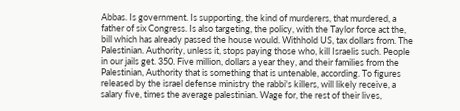Abbas. Is government. Is supporting, the kind of murderers, that murdered, a father of six Congress. Is also targeting, the policy, with the Taylor force act the, bill which has already passed the house would. Withhold US, tax dollars from. The Palestinian. Authority, unless it, stops paying those who, kill Israelis such. People in our jails get. 350. Five million, dollars a year they, and their families from the Palestinian, Authority that is something that is untenable, according. To figures released by the israel defense ministry the rabbi's killers, will likely receive, a salary five, times the average palestinian. Wage for, the rest of their lives,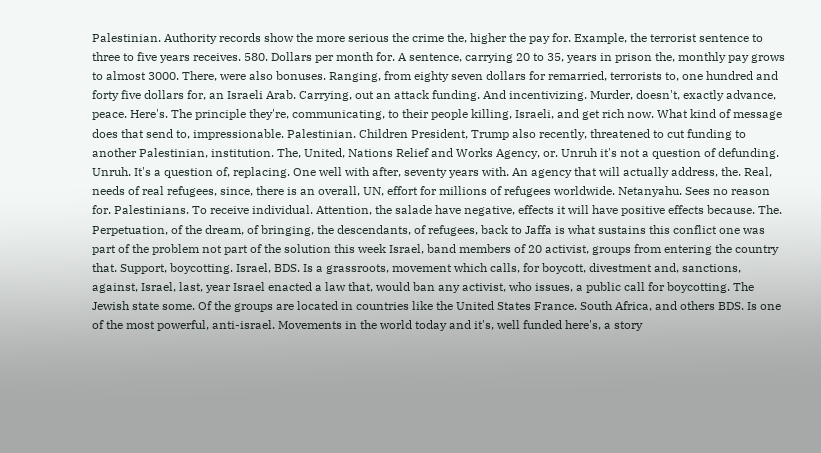Palestinian. Authority records show the more serious the crime the, higher the pay for. Example, the terrorist sentence to three to five years receives. 580. Dollars per month for. A sentence, carrying 20 to 35, years in prison the, monthly pay grows to almost 3000. There, were also bonuses. Ranging, from eighty seven dollars for remarried, terrorists to, one hundred and forty five dollars for, an Israeli Arab. Carrying, out an attack funding. And incentivizing. Murder, doesn't, exactly advance, peace. Here's. The principle they're, communicating, to their people killing, Israeli, and get rich now. What kind of message does that send to, impressionable. Palestinian. Children President, Trump also recently, threatened to cut funding to another Palestinian, institution. The, United, Nations Relief and Works Agency, or. Unruh it's not a question of defunding. Unruh. It's a question of, replacing. One well with after, seventy years with. An agency that will actually address, the. Real, needs of real refugees, since, there is an overall, UN, effort for millions of refugees worldwide. Netanyahu. Sees no reason for. Palestinians. To receive individual. Attention, the salade have negative, effects it will have positive effects because. The. Perpetuation, of the dream, of bringing, the descendants, of refugees, back to Jaffa is what sustains this conflict one was part of the problem not part of the solution this week Israel, band members of 20 activist, groups from entering the country that. Support, boycotting. Israel, BDS. Is a grassroots, movement which calls, for boycott, divestment and, sanctions, against, Israel, last, year Israel enacted a law that, would ban any activist, who issues, a public call for boycotting. The Jewish state some. Of the groups are located in countries like the United States France. South Africa, and others BDS. Is one of the most powerful, anti-israel. Movements in the world today and it's, well funded here's, a story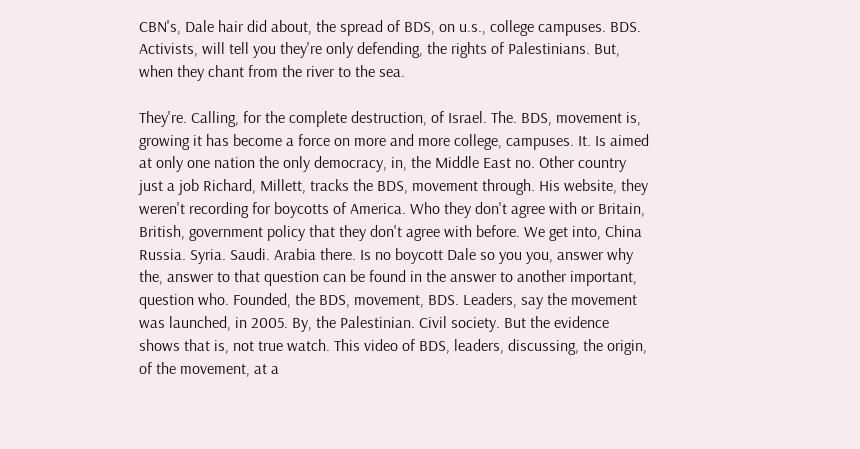CBN's, Dale hair did about, the spread of BDS, on u.s., college campuses. BDS. Activists, will tell you they're only defending, the rights of Palestinians. But, when they chant from the river to the sea.

They're. Calling, for the complete destruction, of Israel. The. BDS, movement is, growing it has become a force on more and more college, campuses. It. Is aimed at only one nation the only democracy, in, the Middle East no. Other country just a job Richard, Millett, tracks the BDS, movement through. His website, they weren't recording for boycotts of America. Who they don't agree with or Britain, British, government policy that they don't agree with before. We get into, China Russia. Syria. Saudi. Arabia there. Is no boycott Dale so you you, answer why the, answer to that question can be found in the answer to another important, question who. Founded, the BDS, movement, BDS. Leaders, say the movement was launched, in 2005. By, the Palestinian. Civil society. But the evidence shows that is, not true watch. This video of BDS, leaders, discussing, the origin, of the movement, at a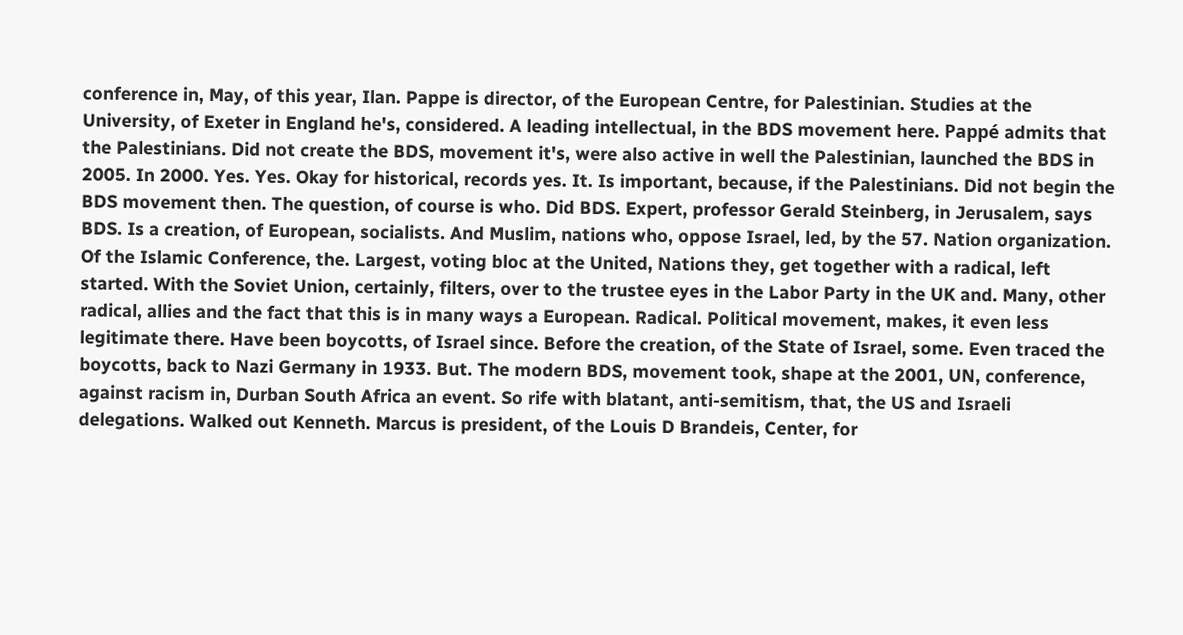conference in, May, of this year, Ilan. Pappe is director, of the European Centre, for Palestinian. Studies at the University, of Exeter in England he's, considered. A leading intellectual, in the BDS movement here. Pappé admits that the Palestinians. Did not create the BDS, movement it's, were also active in well the Palestinian, launched the BDS in 2005. In 2000. Yes. Yes. Okay for historical, records yes. It. Is important, because, if the Palestinians. Did not begin the BDS movement then. The question, of course is who. Did BDS. Expert, professor Gerald Steinberg, in Jerusalem, says BDS. Is a creation, of European, socialists. And Muslim, nations who, oppose Israel, led, by the 57. Nation organization. Of the Islamic Conference, the. Largest, voting bloc at the United, Nations they, get together with a radical, left started. With the Soviet Union, certainly, filters, over to the trustee eyes in the Labor Party in the UK and. Many, other radical, allies and the fact that this is in many ways a European. Radical. Political movement, makes, it even less legitimate there. Have been boycotts, of Israel since. Before the creation, of the State of Israel, some. Even traced the boycotts, back to Nazi Germany in 1933. But. The modern BDS, movement took, shape at the 2001, UN, conference, against racism in, Durban South Africa an event. So rife with blatant, anti-semitism, that, the US and Israeli delegations. Walked out Kenneth. Marcus is president, of the Louis D Brandeis, Center, for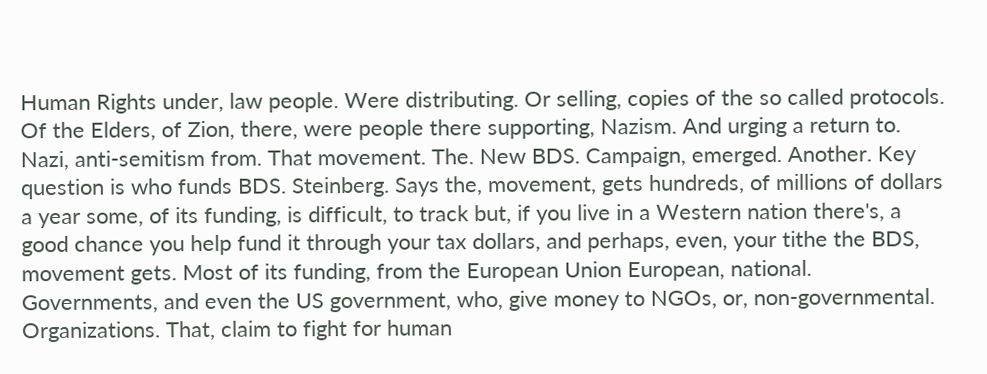Human Rights under, law people. Were distributing. Or selling, copies of the so called protocols. Of the Elders, of Zion, there, were people there supporting, Nazism. And urging a return to. Nazi, anti-semitism from. That movement. The. New BDS. Campaign, emerged. Another. Key question is who funds BDS. Steinberg. Says the, movement, gets hundreds, of millions of dollars a year some, of its funding, is difficult, to track but, if you live in a Western nation there's, a good chance you help fund it through your tax dollars, and perhaps, even, your tithe the BDS, movement gets. Most of its funding, from the European Union European, national. Governments, and even the US government, who, give money to NGOs, or, non-governmental. Organizations. That, claim to fight for human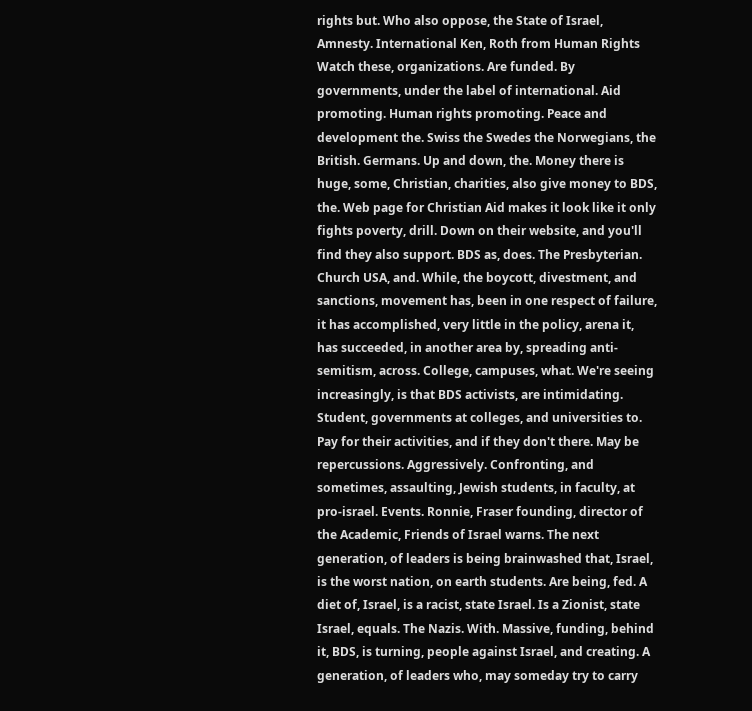rights but. Who also oppose, the State of Israel, Amnesty. International Ken, Roth from Human Rights Watch these, organizations. Are funded. By governments, under the label of international. Aid promoting. Human rights promoting. Peace and development the. Swiss the Swedes the Norwegians, the British. Germans. Up and down, the. Money there is huge, some, Christian, charities, also give money to BDS, the. Web page for Christian Aid makes it look like it only fights poverty, drill. Down on their website, and you'll find they also support. BDS as, does. The Presbyterian. Church USA, and. While, the boycott, divestment, and sanctions, movement has, been in one respect of failure, it has accomplished, very little in the policy, arena it, has succeeded, in another area by, spreading anti-semitism, across. College, campuses, what. We're seeing increasingly, is that BDS activists, are intimidating. Student, governments at colleges, and universities to. Pay for their activities, and if they don't there. May be repercussions. Aggressively. Confronting, and sometimes, assaulting, Jewish students, in faculty, at pro-israel. Events. Ronnie, Fraser founding, director of the Academic, Friends of Israel warns. The next generation, of leaders is being brainwashed that, Israel, is the worst nation, on earth students. Are being, fed. A diet of, Israel, is a racist, state Israel. Is a Zionist, state Israel, equals. The Nazis. With. Massive, funding, behind it, BDS, is turning, people against Israel, and creating. A generation, of leaders who, may someday try to carry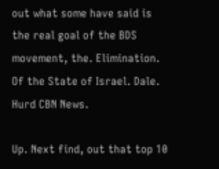out what some have said is the real goal of the BDS movement, the. Elimination. Of the State of Israel. Dale. Hurd CBN News.

Up. Next find, out that top 10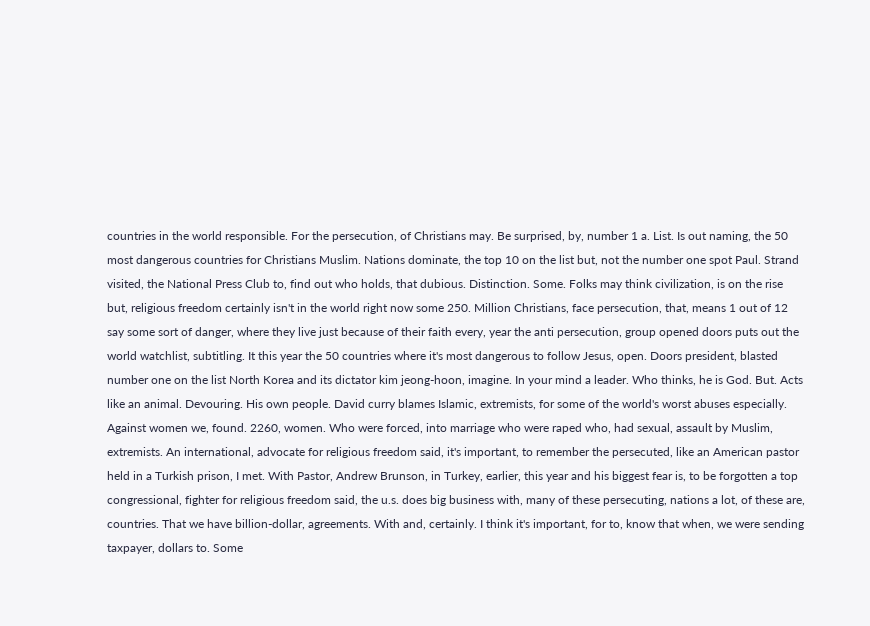countries in the world responsible. For the persecution, of Christians may. Be surprised, by, number 1 a. List. Is out naming, the 50 most dangerous countries for Christians Muslim. Nations dominate, the top 10 on the list but, not the number one spot Paul. Strand visited, the National Press Club to, find out who holds, that dubious. Distinction. Some. Folks may think civilization, is on the rise but, religious freedom certainly isn't in the world right now some 250. Million Christians, face persecution, that, means 1 out of 12 say some sort of danger, where they live just because of their faith every, year the anti persecution, group opened doors puts out the world watchlist, subtitling. It this year the 50 countries where it's most dangerous to follow Jesus, open. Doors president, blasted number one on the list North Korea and its dictator kim jeong-hoon, imagine. In your mind a leader. Who thinks, he is God. But. Acts like an animal. Devouring. His own people. David curry blames Islamic, extremists, for some of the world's worst abuses especially. Against women we, found. 2260, women. Who were forced, into marriage who were raped who, had sexual, assault by Muslim, extremists. An international, advocate for religious freedom said, it's important, to remember the persecuted, like an American pastor held in a Turkish prison, I met. With Pastor, Andrew Brunson, in Turkey, earlier, this year and his biggest fear is, to be forgotten a top congressional, fighter for religious freedom said, the u.s. does big business with, many of these persecuting, nations a lot, of these are, countries. That we have billion-dollar, agreements. With and, certainly. I think it's important, for to, know that when, we were sending taxpayer, dollars to. Some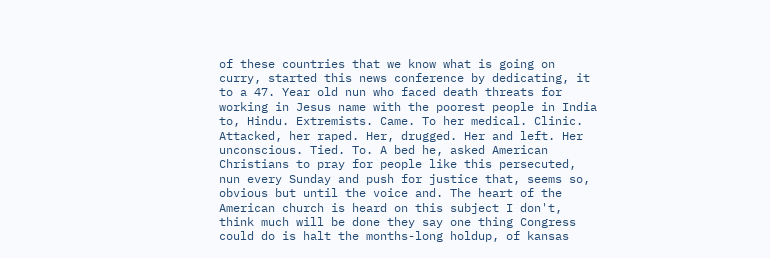of these countries that we know what is going on curry, started this news conference by dedicating, it to a 47. Year old nun who faced death threats for working in Jesus name with the poorest people in India to, Hindu. Extremists. Came. To her medical. Clinic. Attacked, her raped. Her, drugged. Her and left. Her unconscious. Tied. To. A bed he, asked American Christians to pray for people like this persecuted, nun every Sunday and push for justice that, seems so, obvious but until the voice and. The heart of the American church is heard on this subject I don't, think much will be done they say one thing Congress could do is halt the months-long holdup, of kansas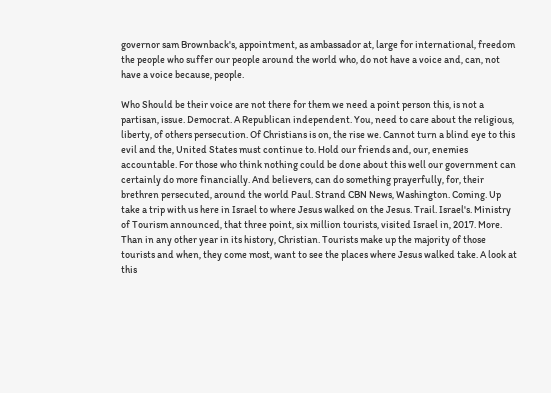governor sam Brownback's, appointment, as ambassador at, large for international, freedom the people who suffer our people around the world who, do not have a voice and, can, not have a voice because, people.

Who Should be their voice are not there for them we need a point person this, is not a partisan, issue. Democrat. A Republican independent. You, need to care about the religious, liberty, of others persecution. Of Christians is on, the rise we. Cannot turn a blind eye to this evil and the, United States must continue to. Hold our friends and, our, enemies accountable. For those who think nothing could be done about this well our government can certainly do more financially. And believers, can do something prayerfully, for, their brethren persecuted, around the world Paul. Strand CBN News, Washington. Coming. Up take a trip with us here in Israel to where Jesus walked on the Jesus. Trail. Israel's. Ministry of Tourism announced, that three point, six million tourists, visited Israel in, 2017. More. Than in any other year in its history, Christian. Tourists make up the majority of those tourists and when, they come most, want to see the places where Jesus walked take. A look at this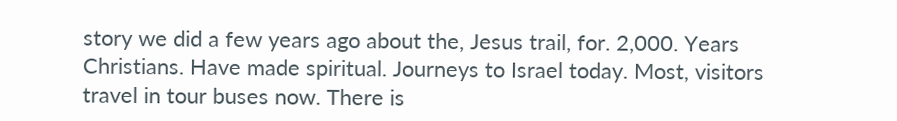story we did a few years ago about the, Jesus trail, for. 2,000. Years Christians. Have made spiritual. Journeys to Israel today. Most, visitors travel in tour buses now. There is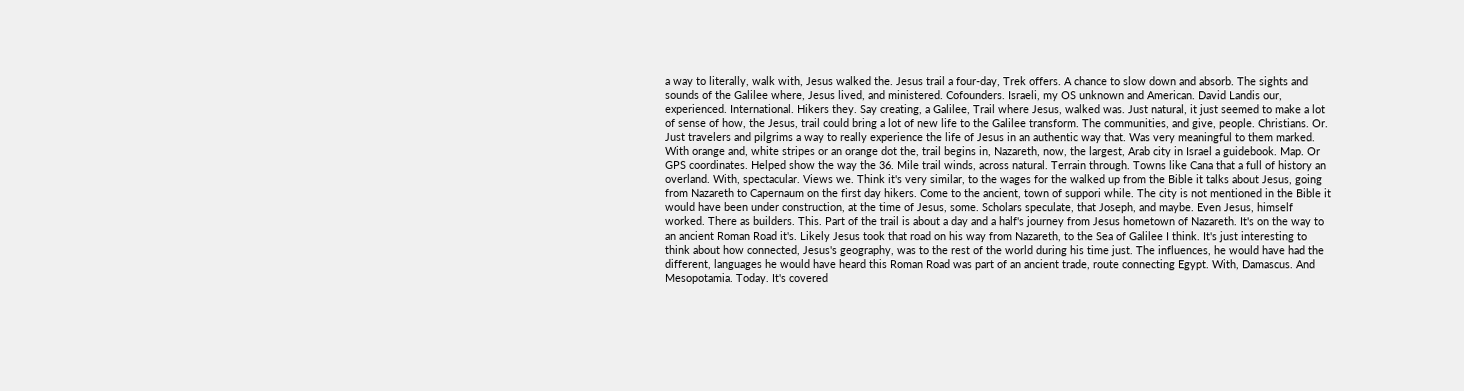a way to literally, walk with, Jesus walked the. Jesus trail a four-day, Trek offers. A chance to slow down and absorb. The sights and sounds of the Galilee where, Jesus lived, and ministered. Cofounders. Israeli, my OS unknown and American. David Landis our, experienced. International. Hikers they. Say creating, a Galilee, Trail where Jesus, walked was. Just natural, it just seemed to make a lot of sense of how, the Jesus, trail could bring a lot of new life to the Galilee transform. The communities, and give, people. Christians. Or. Just travelers and pilgrims a way to really experience the life of Jesus in an authentic way that. Was very meaningful to them marked. With orange and, white stripes or an orange dot the, trail begins in, Nazareth, now, the largest, Arab city in Israel a guidebook. Map. Or GPS coordinates. Helped show the way the 36. Mile trail winds, across natural. Terrain through. Towns like Cana that a full of history an overland. With, spectacular. Views we. Think it's very similar, to the wages for the walked up from the Bible it talks about Jesus, going from Nazareth to Capernaum on the first day hikers. Come to the ancient, town of suppori while. The city is not mentioned in the Bible it would have been under construction, at the time of Jesus, some. Scholars speculate, that Joseph, and maybe. Even Jesus, himself worked. There as builders. This. Part of the trail is about a day and a half's journey from Jesus hometown of Nazareth. It's on the way to an ancient Roman Road it's. Likely Jesus took that road on his way from Nazareth, to the Sea of Galilee I think. It's just interesting to think about how connected, Jesus's geography, was to the rest of the world during his time just. The influences, he would have had the different, languages he would have heard this Roman Road was part of an ancient trade, route connecting Egypt. With, Damascus. And Mesopotamia. Today. It's covered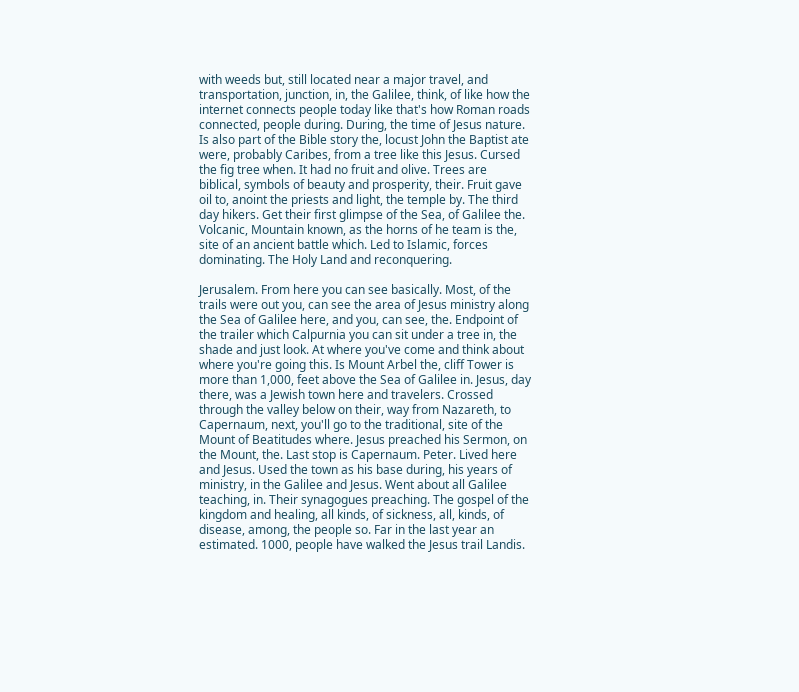with weeds but, still located near a major travel, and transportation, junction, in, the Galilee, think, of like how the internet connects people today like that's how Roman roads connected, people during. During, the time of Jesus nature. Is also part of the Bible story the, locust John the Baptist ate were, probably Caribes, from a tree like this Jesus. Cursed the fig tree when. It had no fruit and olive. Trees are biblical, symbols of beauty and prosperity, their. Fruit gave oil to, anoint the priests and light, the temple by. The third day hikers. Get their first glimpse of the Sea, of Galilee the. Volcanic, Mountain known, as the horns of he team is the, site of an ancient battle which. Led to Islamic, forces dominating. The Holy Land and reconquering.

Jerusalem. From here you can see basically. Most, of the trails were out you, can see the area of Jesus ministry along the Sea of Galilee here, and you, can see, the. Endpoint of the trailer which Calpurnia you can sit under a tree in, the shade and just look. At where you've come and think about where you're going this. Is Mount Arbel the, cliff Tower is more than 1,000, feet above the Sea of Galilee in. Jesus, day there, was a Jewish town here and travelers. Crossed through the valley below on their, way from Nazareth, to Capernaum, next, you'll go to the traditional, site of the Mount of Beatitudes where. Jesus preached his Sermon, on the Mount, the. Last stop is Capernaum. Peter. Lived here and Jesus. Used the town as his base during, his years of ministry, in the Galilee and Jesus. Went about all Galilee teaching, in. Their synagogues preaching. The gospel of the kingdom and healing, all kinds, of sickness, all, kinds, of disease, among, the people so. Far in the last year an estimated. 1000, people have walked the Jesus trail Landis.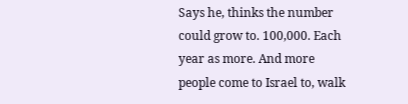Says he, thinks the number could grow to. 100,000. Each year as more. And more people come to Israel to, walk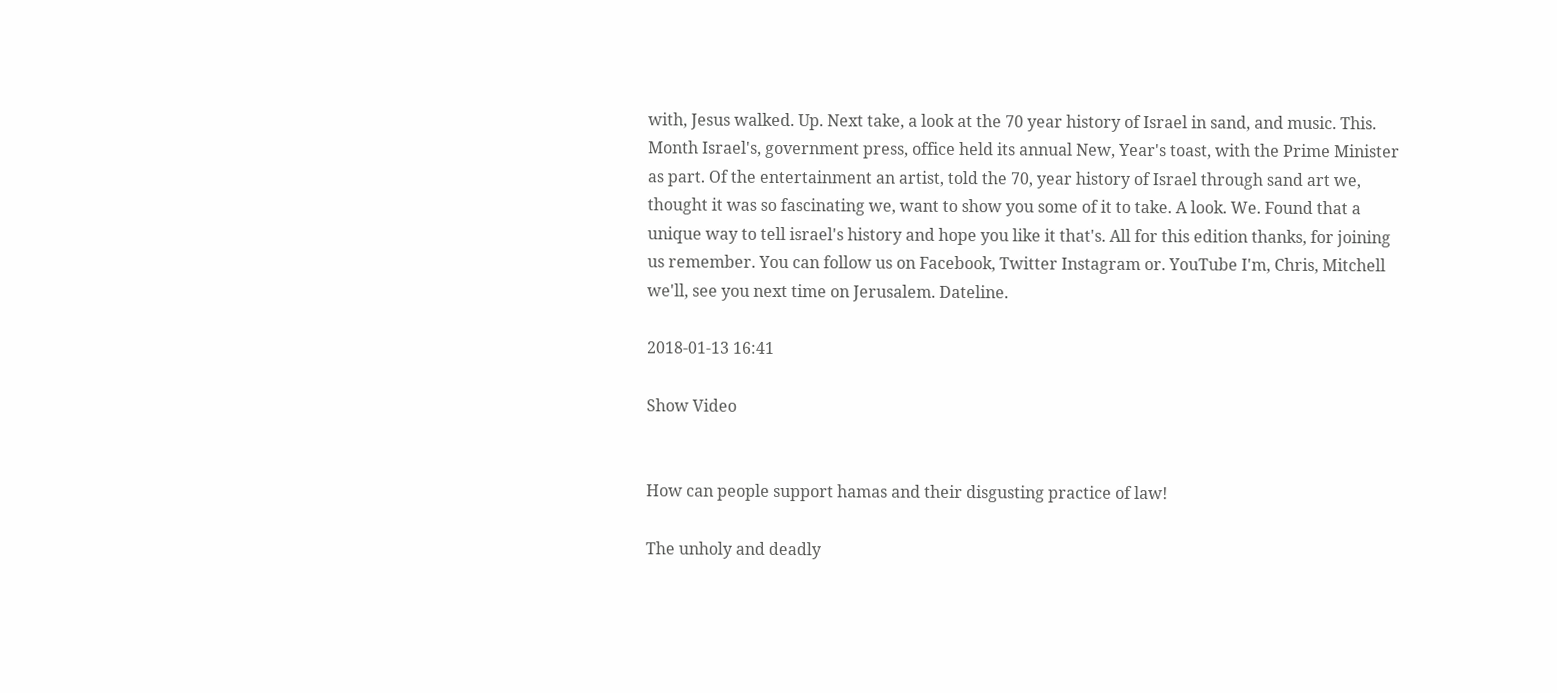with, Jesus walked. Up. Next take, a look at the 70 year history of Israel in sand, and music. This. Month Israel's, government press, office held its annual New, Year's toast, with the Prime Minister as part. Of the entertainment an artist, told the 70, year history of Israel through sand art we, thought it was so fascinating we, want to show you some of it to take. A look. We. Found that a unique way to tell israel's history and hope you like it that's. All for this edition thanks, for joining us remember. You can follow us on Facebook, Twitter Instagram or. YouTube I'm, Chris, Mitchell we'll, see you next time on Jerusalem. Dateline.

2018-01-13 16:41

Show Video


How can people support hamas and their disgusting practice of law!

The unholy and deadly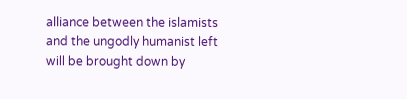alliance between the islamists and the ungodly humanist left will be brought down by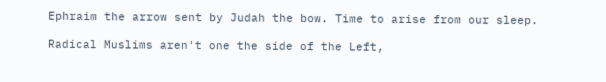Ephraim the arrow sent by Judah the bow. Time to arise from our sleep.

Radical Muslims aren't one the side of the Left,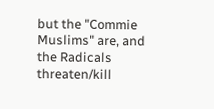but the "Commie Muslims" are, and the Radicals threaten/kill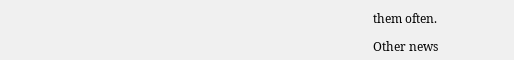them often.

Other news